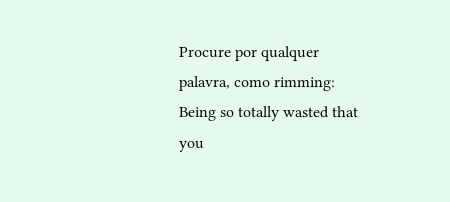Procure por qualquer palavra, como rimming:
Being so totally wasted that you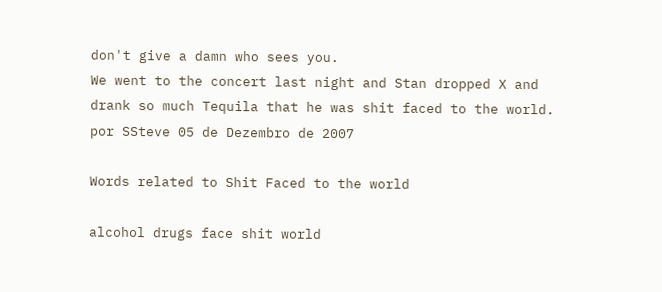don't give a damn who sees you.
We went to the concert last night and Stan dropped X and drank so much Tequila that he was shit faced to the world.
por SSteve 05 de Dezembro de 2007

Words related to Shit Faced to the world

alcohol drugs face shit world